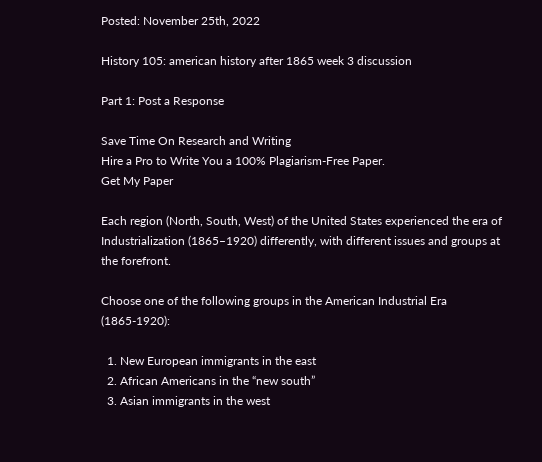Posted: November 25th, 2022

History 105: american history after 1865 week 3 discussion

Part 1: Post a Response

Save Time On Research and Writing
Hire a Pro to Write You a 100% Plagiarism-Free Paper.
Get My Paper

Each region (North, South, West) of the United States experienced the era of Industrialization (1865–1920) differently, with different issues and groups at the forefront.

Choose one of the following groups in the American Industrial Era (1865-1920):

  1. New European immigrants in the east
  2. African Americans in the “new south”
  3. Asian immigrants in the west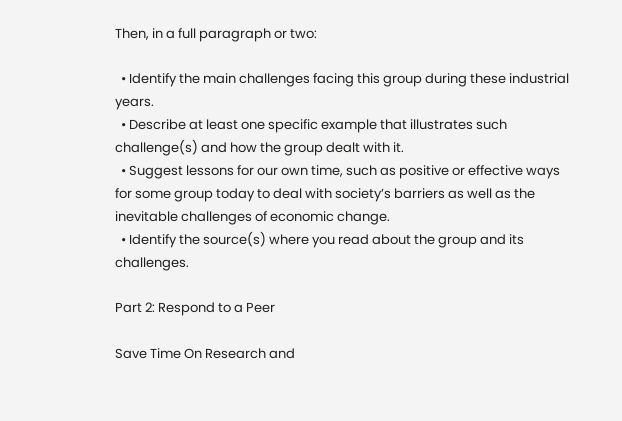Then, in a full paragraph or two:

  • Identify the main challenges facing this group during these industrial years.
  • Describe at least one specific example that illustrates such challenge(s) and how the group dealt with it.
  • Suggest lessons for our own time, such as positive or effective ways for some group today to deal with society’s barriers as well as the inevitable challenges of economic change.
  • Identify the source(s) where you read about the group and its challenges.

Part 2: Respond to a Peer

Save Time On Research and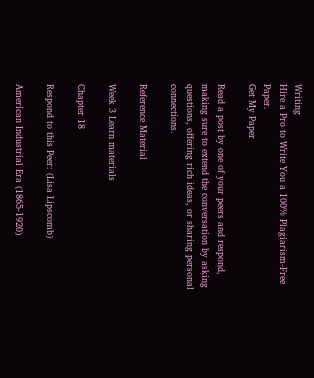Writing
Hire a Pro to Write You a 100% Plagiarism-Free Paper.
Get My Paper

Read a post by one of your peers and respond, making sure to extend the conversation by asking questions, offering rich ideas, or sharing personal connections.

Reference Material

Week 3 Learn materials

Chapter 18

Respond to this Peer: (Lisa Lipscomb)

American Industrial Era (1865-1920)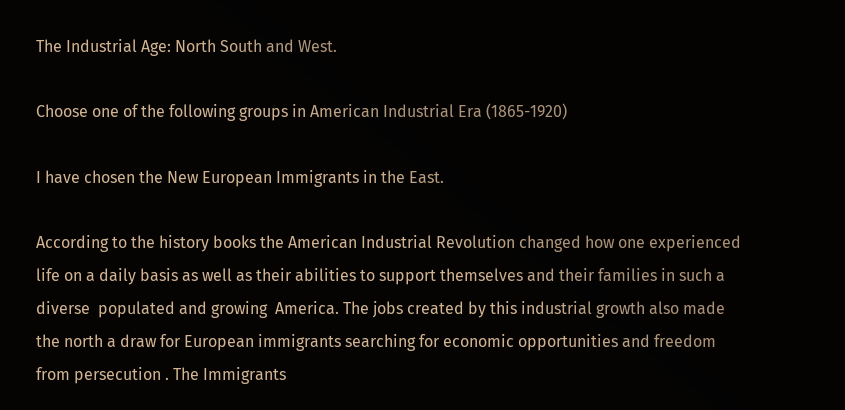The Industrial Age: North South and West.

Choose one of the following groups in American Industrial Era (1865-1920)

I have chosen the New European Immigrants in the East.

According to the history books the American Industrial Revolution changed how one experienced life on a daily basis as well as their abilities to support themselves and their families in such a diverse  populated and growing  America. The jobs created by this industrial growth also made the north a draw for European immigrants searching for economic opportunities and freedom from persecution . The Immigrants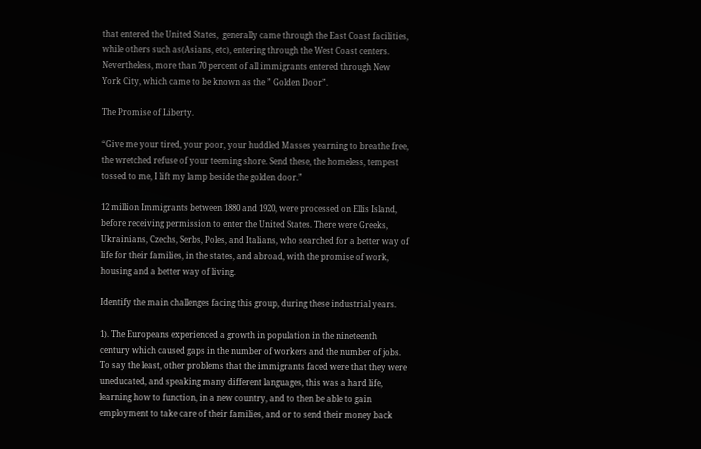that entered the United States,  generally came through the East Coast facilities, while others such as(Asians, etc), entering through the West Coast centers. Nevertheless, more than 70 percent of all immigrants entered through New York City, which came to be known as the ” Golden Door”.

The Promise of Liberty.

“Give me your tired, your poor, your huddled Masses yearning to breathe free, the wretched refuse of your teeming shore. Send these, the homeless, tempest tossed to me, I lift my lamp beside the golden door.”

12 million Immigrants between 1880 and 1920, were processed on Ellis Island, before receiving permission to enter the United States. There were Greeks, Ukrainians, Czechs, Serbs, Poles, and Italians, who searched for a better way of life for their families, in the states, and abroad, with the promise of work, housing and a better way of living.

Identify the main challenges facing this group, during these industrial years.

1). The Europeans experienced a growth in population in the nineteenth century which caused gaps in the number of workers and the number of jobs. To say the least, other problems that the immigrants faced were that they were uneducated, and speaking many different languages, this was a hard life, learning how to function, in a new country, and to then be able to gain employment to take care of their families, and or to send their money back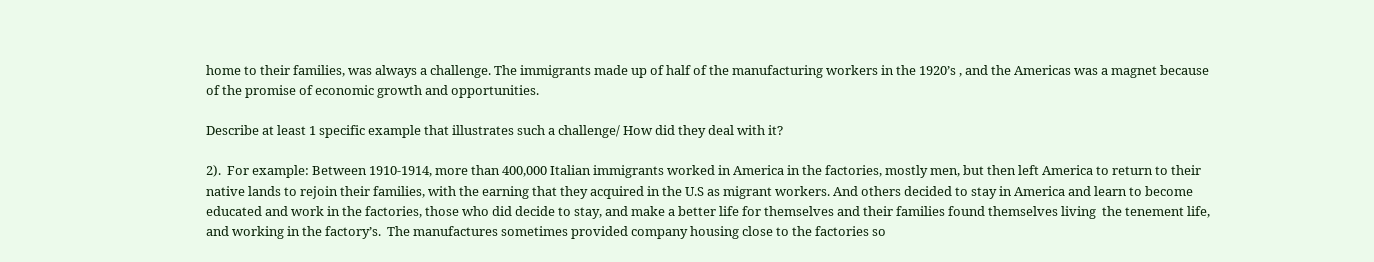home to their families, was always a challenge. The immigrants made up of half of the manufacturing workers in the 1920’s , and the Americas was a magnet because of the promise of economic growth and opportunities.

Describe at least 1 specific example that illustrates such a challenge/ How did they deal with it?

2).  For example: Between 1910-1914, more than 400,000 Italian immigrants worked in America in the factories, mostly men, but then left America to return to their native lands to rejoin their families, with the earning that they acquired in the U.S as migrant workers. And others decided to stay in America and learn to become educated and work in the factories, those who did decide to stay, and make a better life for themselves and their families found themselves living  the tenement life, and working in the factory’s.  The manufactures sometimes provided company housing close to the factories so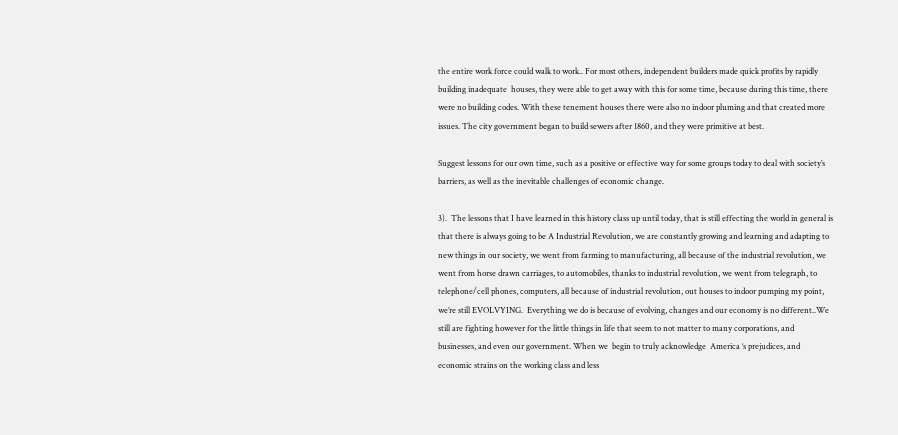the entire work force could walk to work.. For most others, independent builders made quick profits by rapidly building inadequate  houses, they were able to get away with this for some time, because during this time, there were no building codes. With these tenement houses there were also no indoor pluming and that created more issues. The city government began to build sewers after 1860, and they were primitive at best.

Suggest lessons for our own time, such as a positive or effective way for some groups today to deal with society’s barriers, as well as the inevitable challenges of economic change.

3).  The lessons that I have learned in this history class up until today, that is still effecting the world in general is that there is always going to be A Industrial Revolution, we are constantly growing and learning and adapting to new things in our society, we went from farming to manufacturing, all because of the industrial revolution, we went from horse drawn carriages, to automobiles, thanks to industrial revolution, we went from telegraph, to telephone/cell phones, computers, all because of industrial revolution, out houses to indoor pumping my point, we’re still EVOLVYING.  Everything we do is because of evolving, changes and our economy is no different..We still are fighting however for the little things in life that seem to not matter to many corporations, and businesses, and even our government. When we  begin to truly acknowledge  America ‘s prejudices, and economic strains on the working class and less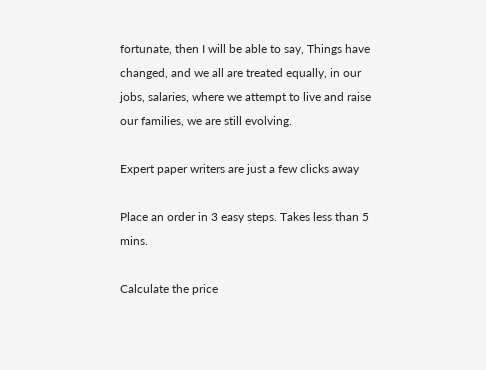fortunate, then I will be able to say, Things have changed, and we all are treated equally, in our jobs, salaries, where we attempt to live and raise our families, we are still evolving.

Expert paper writers are just a few clicks away

Place an order in 3 easy steps. Takes less than 5 mins.

Calculate the price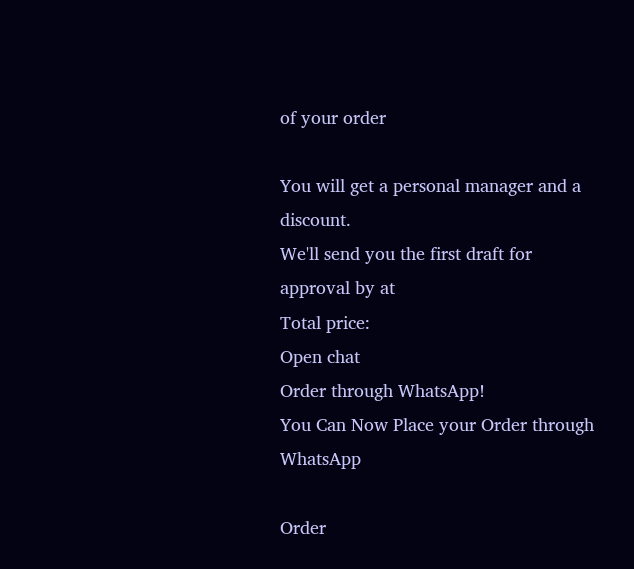of your order

You will get a personal manager and a discount.
We'll send you the first draft for approval by at
Total price:
Open chat
Order through WhatsApp!
You Can Now Place your Order through WhatsApp

Order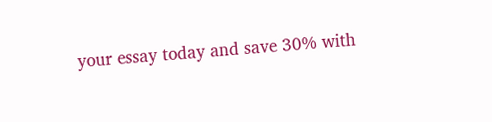your essay today and save 30% with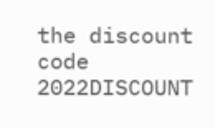the discount code 2022DISCOUNT